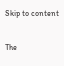Skip to content

The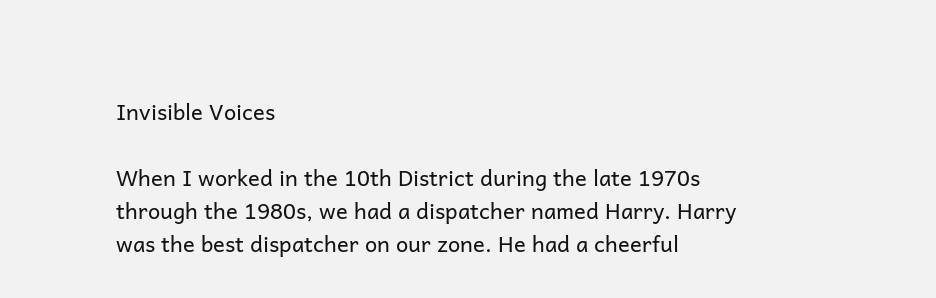Invisible Voices

When I worked in the 10th District during the late 1970s through the 1980s, we had a dispatcher named Harry. Harry was the best dispatcher on our zone. He had a cheerful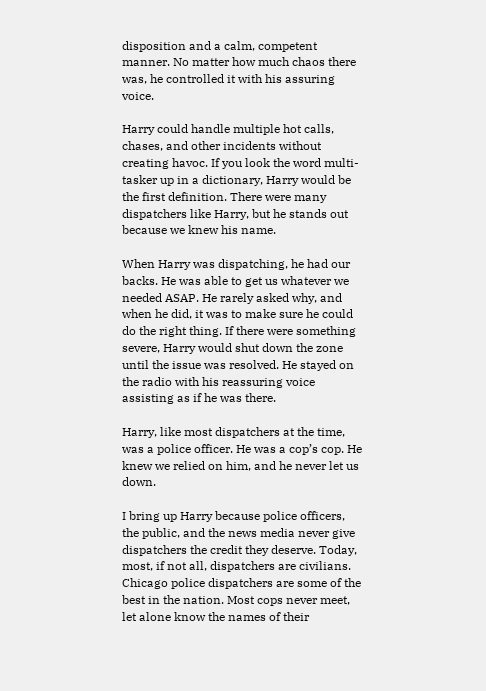disposition and a calm, competent manner. No matter how much chaos there was, he controlled it with his assuring voice.

Harry could handle multiple hot calls, chases, and other incidents without creating havoc. If you look the word multi-tasker up in a dictionary, Harry would be the first definition. There were many dispatchers like Harry, but he stands out because we knew his name.

When Harry was dispatching, he had our backs. He was able to get us whatever we needed ASAP. He rarely asked why, and when he did, it was to make sure he could do the right thing. If there were something severe, Harry would shut down the zone until the issue was resolved. He stayed on the radio with his reassuring voice assisting as if he was there.

Harry, like most dispatchers at the time, was a police officer. He was a cop’s cop. He knew we relied on him, and he never let us down.

I bring up Harry because police officers, the public, and the news media never give dispatchers the credit they deserve. Today, most, if not all, dispatchers are civilians. Chicago police dispatchers are some of the best in the nation. Most cops never meet, let alone know the names of their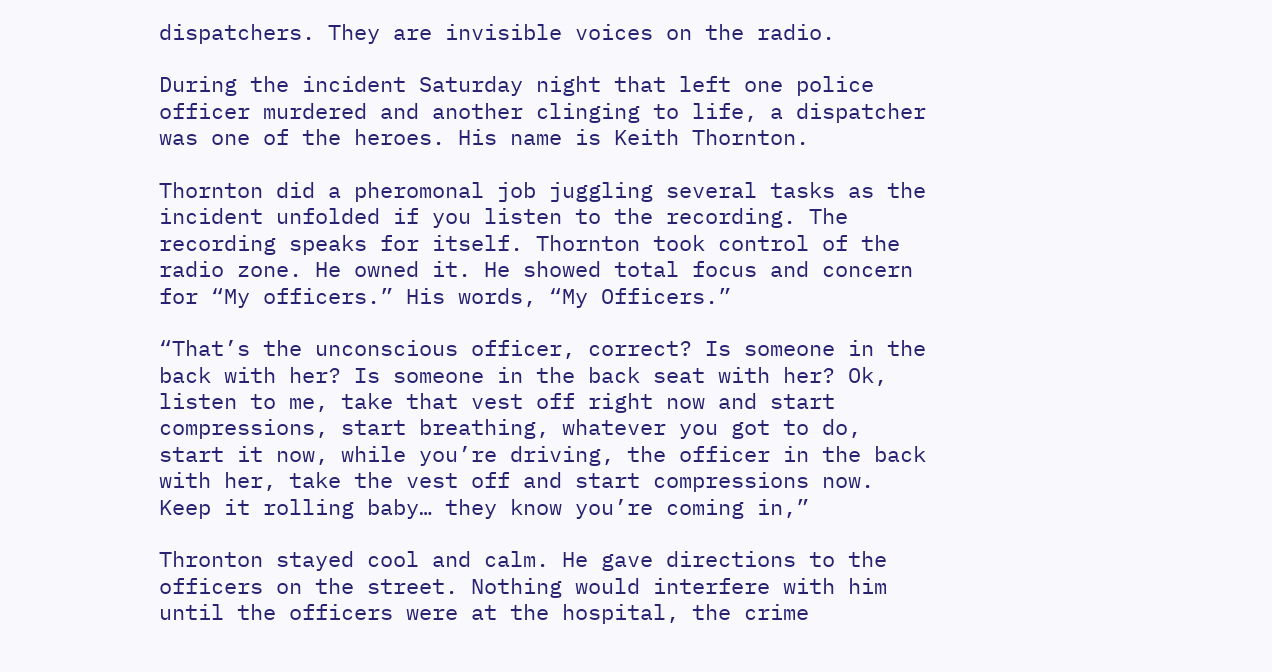dispatchers. They are invisible voices on the radio.

During the incident Saturday night that left one police officer murdered and another clinging to life, a dispatcher was one of the heroes. His name is Keith Thornton.

Thornton did a pheromonal job juggling several tasks as the incident unfolded if you listen to the recording. The recording speaks for itself. Thornton took control of the radio zone. He owned it. He showed total focus and concern for “My officers.” His words, “My Officers.”

“That’s the unconscious officer, correct? Is someone in the back with her? Is someone in the back seat with her? Ok, listen to me, take that vest off right now and start compressions, start breathing, whatever you got to do, start it now, while you’re driving, the officer in the back with her, take the vest off and start compressions now. Keep it rolling baby… they know you’re coming in,”

Thronton stayed cool and calm. He gave directions to the officers on the street. Nothing would interfere with him until the officers were at the hospital, the crime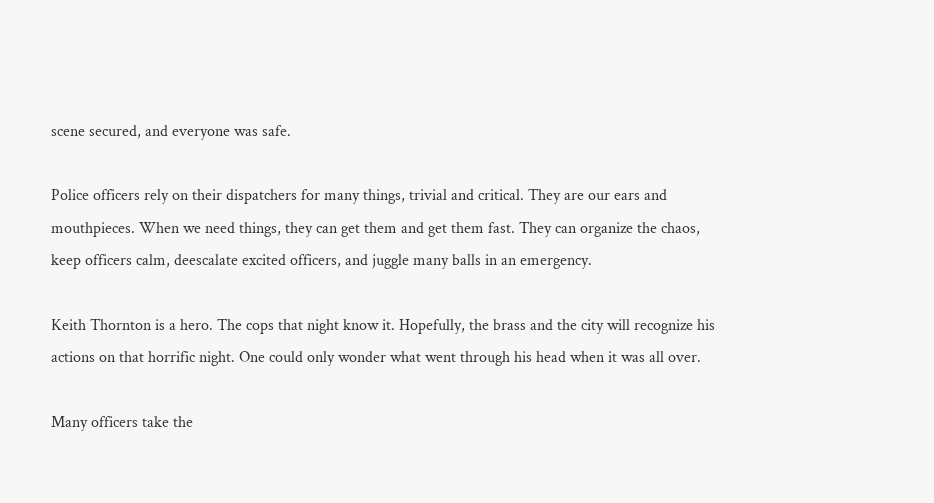scene secured, and everyone was safe.

Police officers rely on their dispatchers for many things, trivial and critical. They are our ears and mouthpieces. When we need things, they can get them and get them fast. They can organize the chaos, keep officers calm, deescalate excited officers, and juggle many balls in an emergency.

Keith Thornton is a hero. The cops that night know it. Hopefully, the brass and the city will recognize his actions on that horrific night. One could only wonder what went through his head when it was all over.

Many officers take the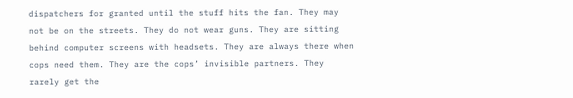dispatchers for granted until the stuff hits the fan. They may not be on the streets. They do not wear guns. They are sitting behind computer screens with headsets. They are always there when cops need them. They are the cops’ invisible partners. They rarely get the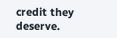credit they deserve.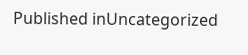Published inUncategorized